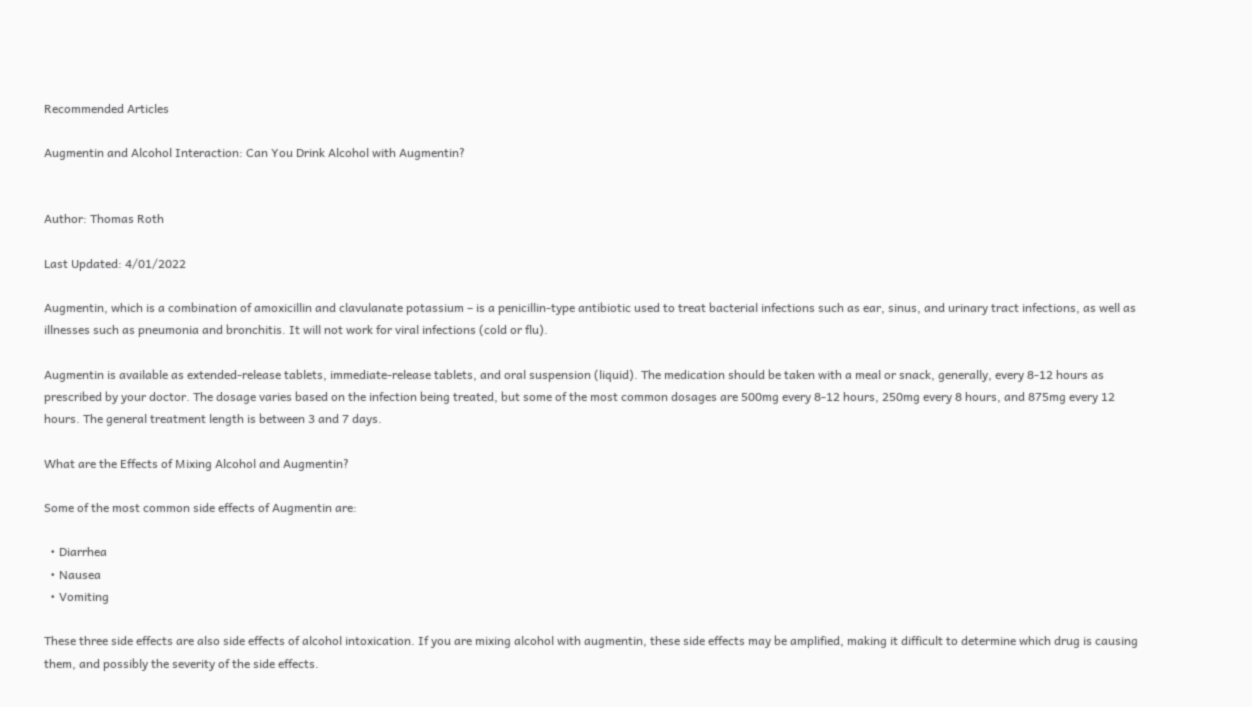Recommended Articles

Augmentin and Alcohol Interaction: Can You Drink Alcohol with Augmentin?


Author: Thomas Roth

Last Updated: 4/01/2022

Augmentin, which is a combination of amoxicillin and clavulanate potassium – is a penicillin-type antibiotic used to treat bacterial infections such as ear, sinus, and urinary tract infections, as well as illnesses such as pneumonia and bronchitis. It will not work for viral infections (cold or flu).

Augmentin is available as extended-release tablets, immediate-release tablets, and oral suspension (liquid). The medication should be taken with a meal or snack, generally, every 8-12 hours as prescribed by your doctor. The dosage varies based on the infection being treated, but some of the most common dosages are 500mg every 8-12 hours, 250mg every 8 hours, and 875mg every 12 hours. The general treatment length is between 3 and 7 days.

What are the Effects of Mixing Alcohol and Augmentin?

Some of the most common side effects of Augmentin are:

  • Diarrhea
  • Nausea
  • Vomiting

These three side effects are also side effects of alcohol intoxication. If you are mixing alcohol with augmentin, these side effects may be amplified, making it difficult to determine which drug is causing them, and possibly the severity of the side effects.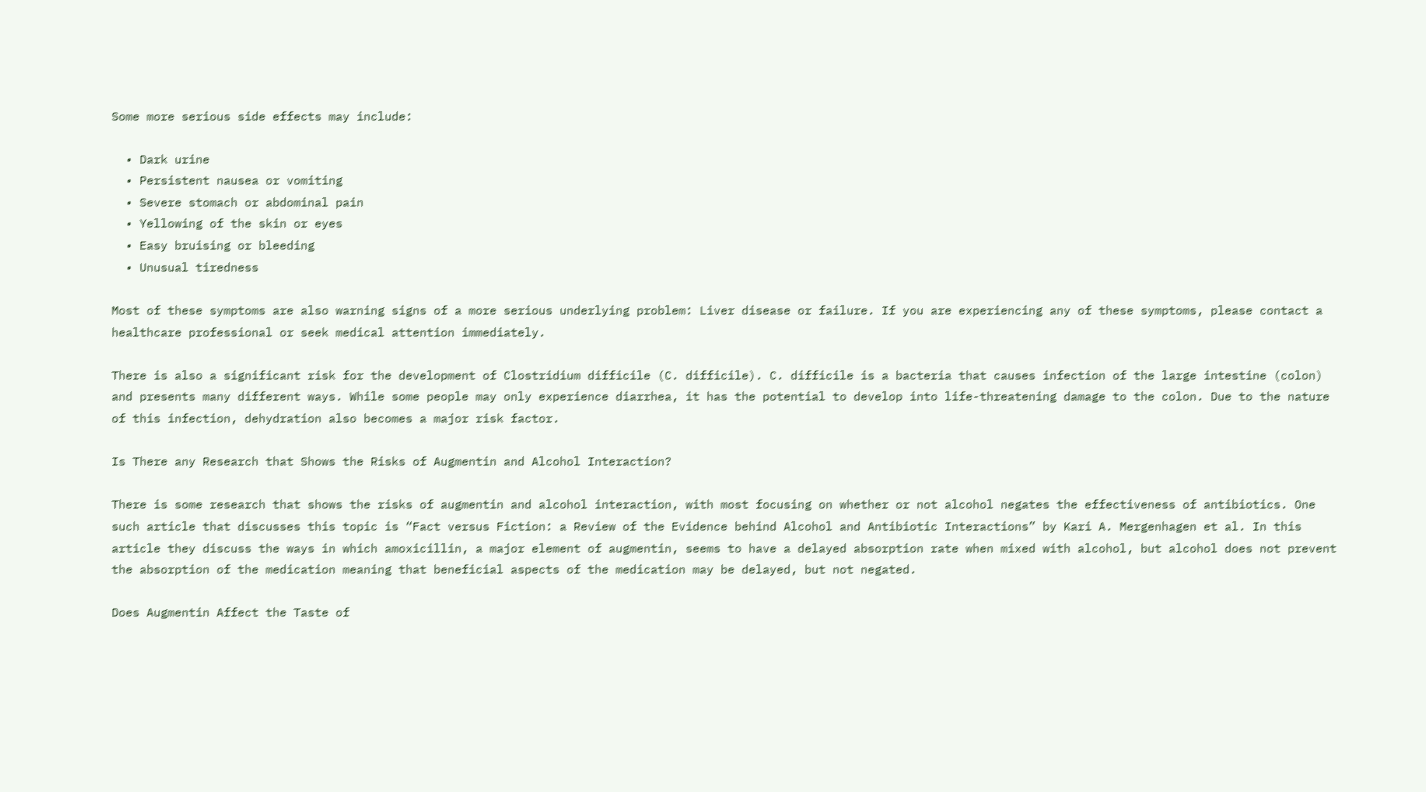Some more serious side effects may include:

  • Dark urine
  • Persistent nausea or vomiting
  • Severe stomach or abdominal pain
  • Yellowing of the skin or eyes
  • Easy bruising or bleeding
  • Unusual tiredness

Most of these symptoms are also warning signs of a more serious underlying problem: Liver disease or failure. If you are experiencing any of these symptoms, please contact a healthcare professional or seek medical attention immediately.

There is also a significant risk for the development of Clostridium difficile (C. difficile). C. difficile is a bacteria that causes infection of the large intestine (colon) and presents many different ways. While some people may only experience diarrhea, it has the potential to develop into life-threatening damage to the colon. Due to the nature of this infection, dehydration also becomes a major risk factor.

Is There any Research that Shows the Risks of Augmentin and Alcohol Interaction?

There is some research that shows the risks of augmentin and alcohol interaction, with most focusing on whether or not alcohol negates the effectiveness of antibiotics. One such article that discusses this topic is “Fact versus Fiction: a Review of the Evidence behind Alcohol and Antibiotic Interactions” by Kari A. Mergenhagen et al. In this article they discuss the ways in which amoxicillin, a major element of augmentin, seems to have a delayed absorption rate when mixed with alcohol, but alcohol does not prevent the absorption of the medication meaning that beneficial aspects of the medication may be delayed, but not negated.

Does Augmentin Affect the Taste of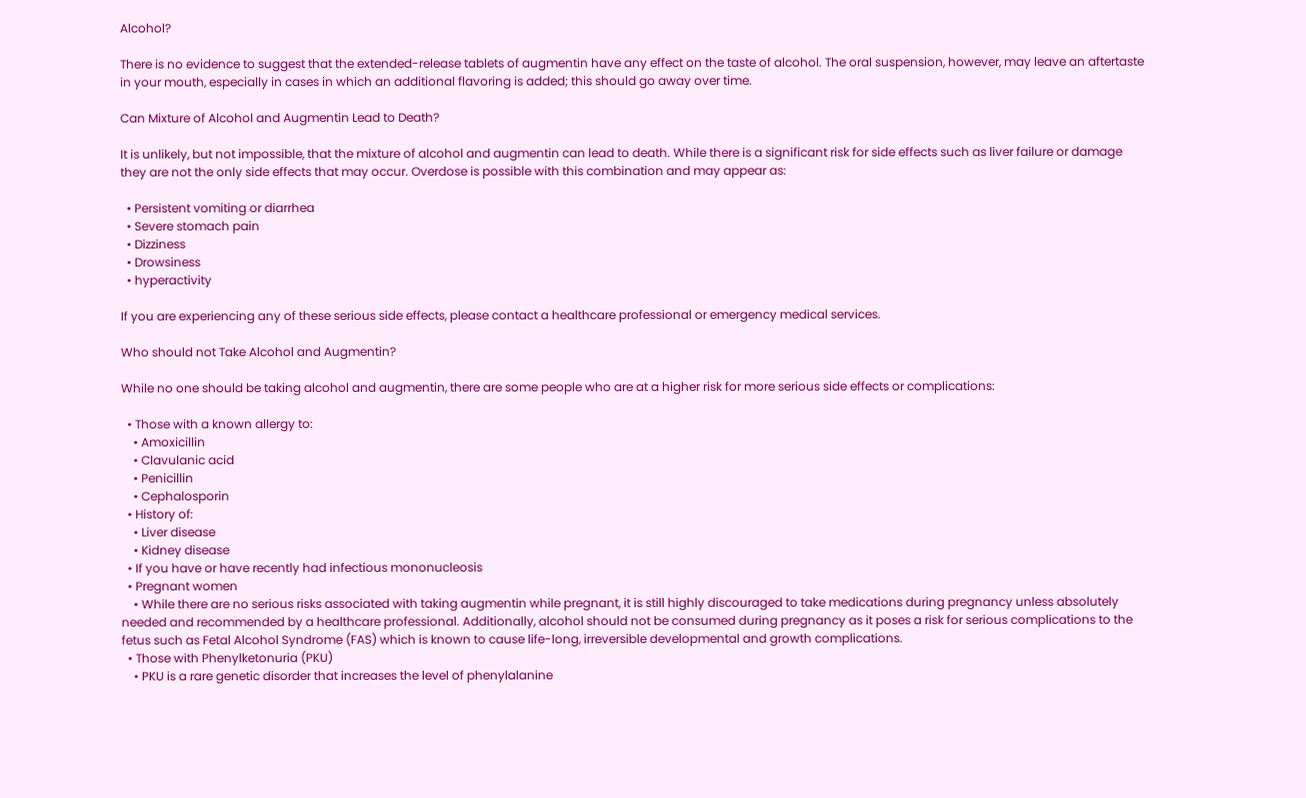Alcohol?

There is no evidence to suggest that the extended-release tablets of augmentin have any effect on the taste of alcohol. The oral suspension, however, may leave an aftertaste in your mouth, especially in cases in which an additional flavoring is added; this should go away over time.

Can Mixture of Alcohol and Augmentin Lead to Death?

It is unlikely, but not impossible, that the mixture of alcohol and augmentin can lead to death. While there is a significant risk for side effects such as liver failure or damage they are not the only side effects that may occur. Overdose is possible with this combination and may appear as:

  • Persistent vomiting or diarrhea
  • Severe stomach pain
  • Dizziness
  • Drowsiness
  • hyperactivity

If you are experiencing any of these serious side effects, please contact a healthcare professional or emergency medical services.

Who should not Take Alcohol and Augmentin?

While no one should be taking alcohol and augmentin, there are some people who are at a higher risk for more serious side effects or complications:

  • Those with a known allergy to:
    • Amoxicillin
    • Clavulanic acid
    • Penicillin
    • Cephalosporin
  • History of:
    • Liver disease
    • Kidney disease
  • If you have or have recently had infectious mononucleosis
  • Pregnant women
    • While there are no serious risks associated with taking augmentin while pregnant, it is still highly discouraged to take medications during pregnancy unless absolutely needed and recommended by a healthcare professional. Additionally, alcohol should not be consumed during pregnancy as it poses a risk for serious complications to the fetus such as Fetal Alcohol Syndrome (FAS) which is known to cause life-long, irreversible developmental and growth complications.
  • Those with Phenylketonuria (PKU)
    • PKU is a rare genetic disorder that increases the level of phenylalanine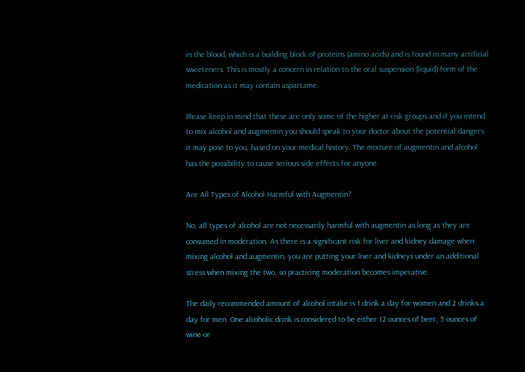in the blood, which is a building block of proteins (amino acids) and is found in many artificial sweeteners. This is mostly a concern in relation to the oral suspension (liquid) form of the medication as it may contain aspartame.

Please keep in mind that these are only some of the higher at-risk groups and if you intend to mix alcohol and augmentin you should speak to your doctor about the potential dangers it may pose to you, based on your medical history. The mixture of augmentin and alcohol has the possibility to cause serious side effects for anyone.

Are All Types of Alcohol Harmful with Augmentin?

No, all types of alcohol are not necessarily harmful with augmentin as long as they are consumed in moderation. As there is a significant risk for liver and kidney damage when mixing alcohol and augmentin, you are putting your liver and kidneys under an additional stress when mixing the two, so practicing moderation becomes imperative.

The daily recommended amount of alcohol intake is 1 drink a day for women and 2 drinks a day for men. One alcoholic drink is considered to be either 12 ounces of beer, 5 ounces of wine or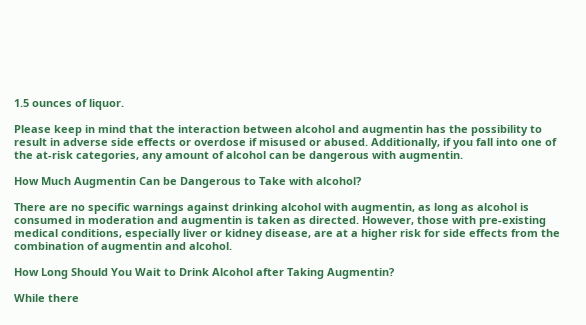1.5 ounces of liquor.

Please keep in mind that the interaction between alcohol and augmentin has the possibility to result in adverse side effects or overdose if misused or abused. Additionally, if you fall into one of the at-risk categories, any amount of alcohol can be dangerous with augmentin.

How Much Augmentin Can be Dangerous to Take with alcohol?

There are no specific warnings against drinking alcohol with augmentin, as long as alcohol is consumed in moderation and augmentin is taken as directed. However, those with pre-existing medical conditions, especially liver or kidney disease, are at a higher risk for side effects from the combination of augmentin and alcohol.

How Long Should You Wait to Drink Alcohol after Taking Augmentin?

While there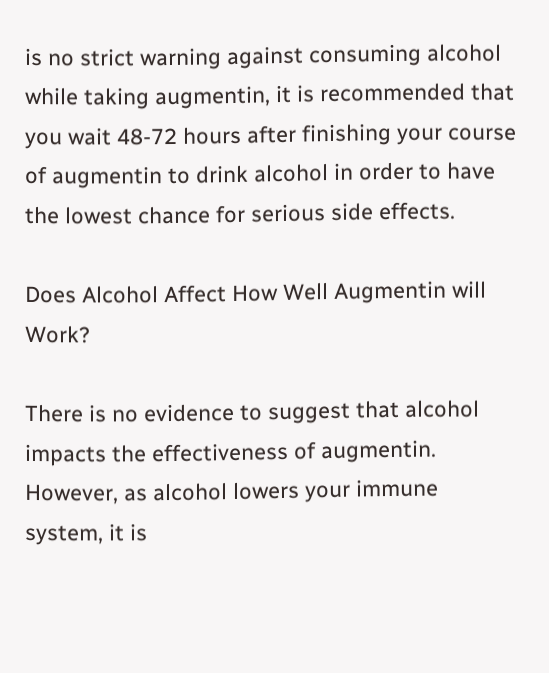is no strict warning against consuming alcohol while taking augmentin, it is recommended that you wait 48-72 hours after finishing your course of augmentin to drink alcohol in order to have the lowest chance for serious side effects.

Does Alcohol Affect How Well Augmentin will Work?

There is no evidence to suggest that alcohol impacts the effectiveness of augmentin. However, as alcohol lowers your immune system, it is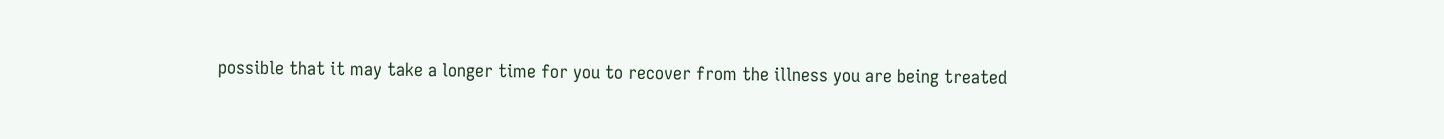possible that it may take a longer time for you to recover from the illness you are being treated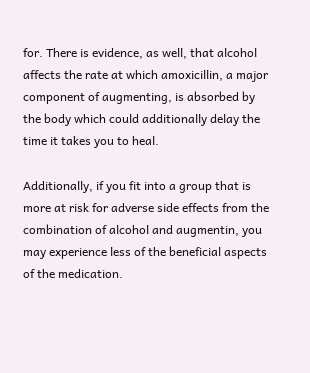for. There is evidence, as well, that alcohol affects the rate at which amoxicillin, a major component of augmenting, is absorbed by the body which could additionally delay the time it takes you to heal.

Additionally, if you fit into a group that is more at risk for adverse side effects from the combination of alcohol and augmentin, you may experience less of the beneficial aspects of the medication.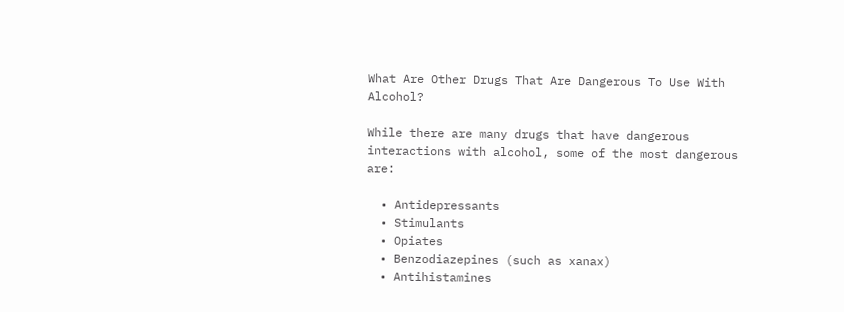What Are Other Drugs That Are Dangerous To Use With Alcohol?

While there are many drugs that have dangerous interactions with alcohol, some of the most dangerous are:

  • Antidepressants
  • Stimulants
  • Opiates
  • Benzodiazepines (such as xanax)
  • Antihistamines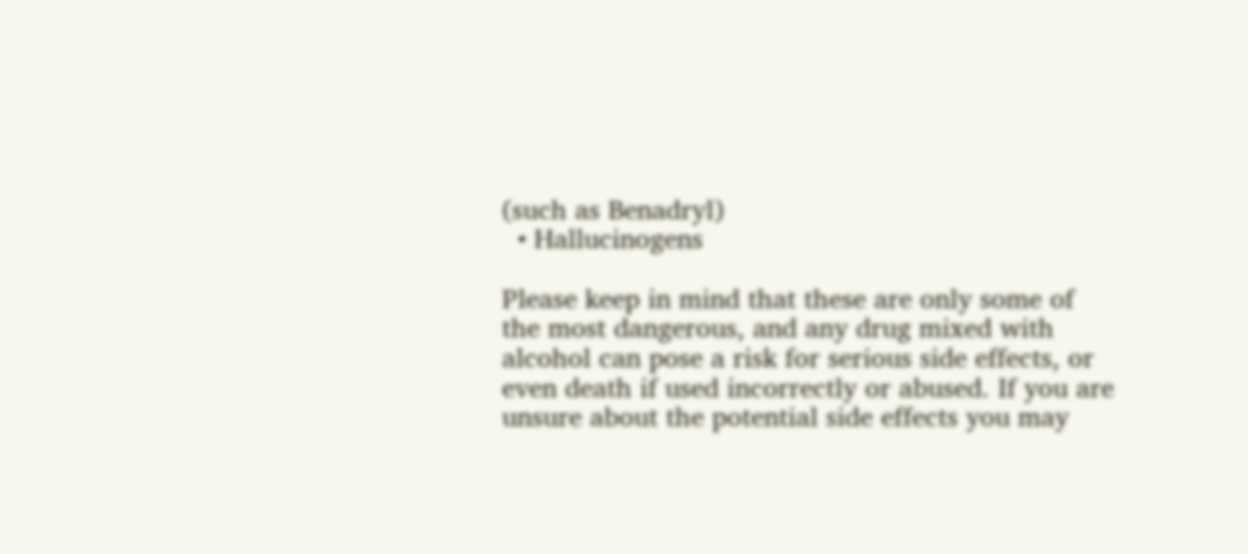(such as Benadryl)
  • Hallucinogens

Please keep in mind that these are only some of the most dangerous, and any drug mixed with alcohol can pose a risk for serious side effects, or even death if used incorrectly or abused. If you are unsure about the potential side effects you may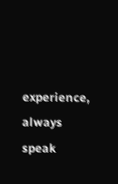experience, always speak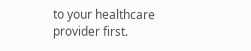to your healthcare provider first.